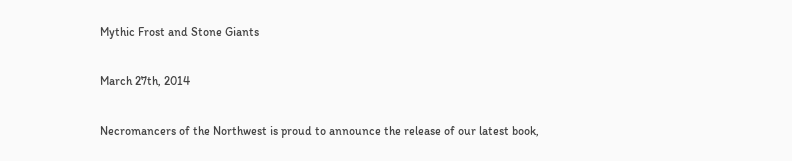Mythic Frost and Stone Giants

March 27th, 2014

Necromancers of the Northwest is proud to announce the release of our latest book,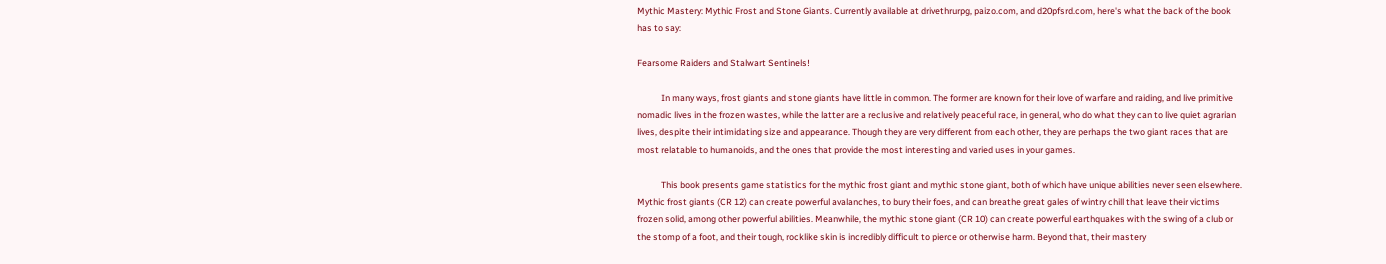Mythic Mastery: Mythic Frost and Stone Giants. Currently available at drivethrurpg, paizo.com, and d20pfsrd.com, here's what the back of the book has to say:

Fearsome Raiders and Stalwart Sentinels!

            In many ways, frost giants and stone giants have little in common. The former are known for their love of warfare and raiding, and live primitive nomadic lives in the frozen wastes, while the latter are a reclusive and relatively peaceful race, in general, who do what they can to live quiet agrarian lives, despite their intimidating size and appearance. Though they are very different from each other, they are perhaps the two giant races that are most relatable to humanoids, and the ones that provide the most interesting and varied uses in your games.

            This book presents game statistics for the mythic frost giant and mythic stone giant, both of which have unique abilities never seen elsewhere. Mythic frost giants (CR 12) can create powerful avalanches, to bury their foes, and can breathe great gales of wintry chill that leave their victims frozen solid, among other powerful abilities. Meanwhile, the mythic stone giant (CR 10) can create powerful earthquakes with the swing of a club or the stomp of a foot, and their tough, rocklike skin is incredibly difficult to pierce or otherwise harm. Beyond that, their mastery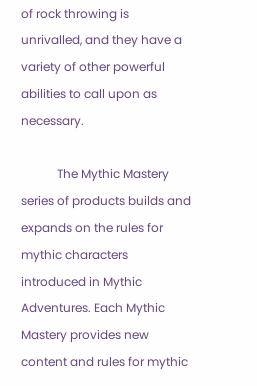of rock throwing is unrivalled, and they have a variety of other powerful abilities to call upon as necessary.

            The Mythic Mastery series of products builds and expands on the rules for mythic characters introduced in Mythic Adventures. Each Mythic Mastery provides new content and rules for mythic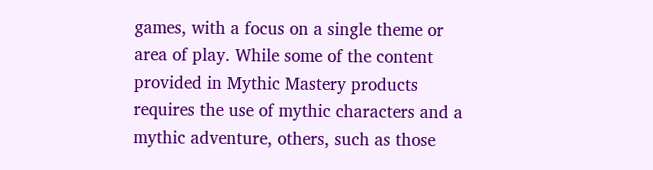games, with a focus on a single theme or area of play. While some of the content provided in Mythic Mastery products requires the use of mythic characters and a mythic adventure, others, such as those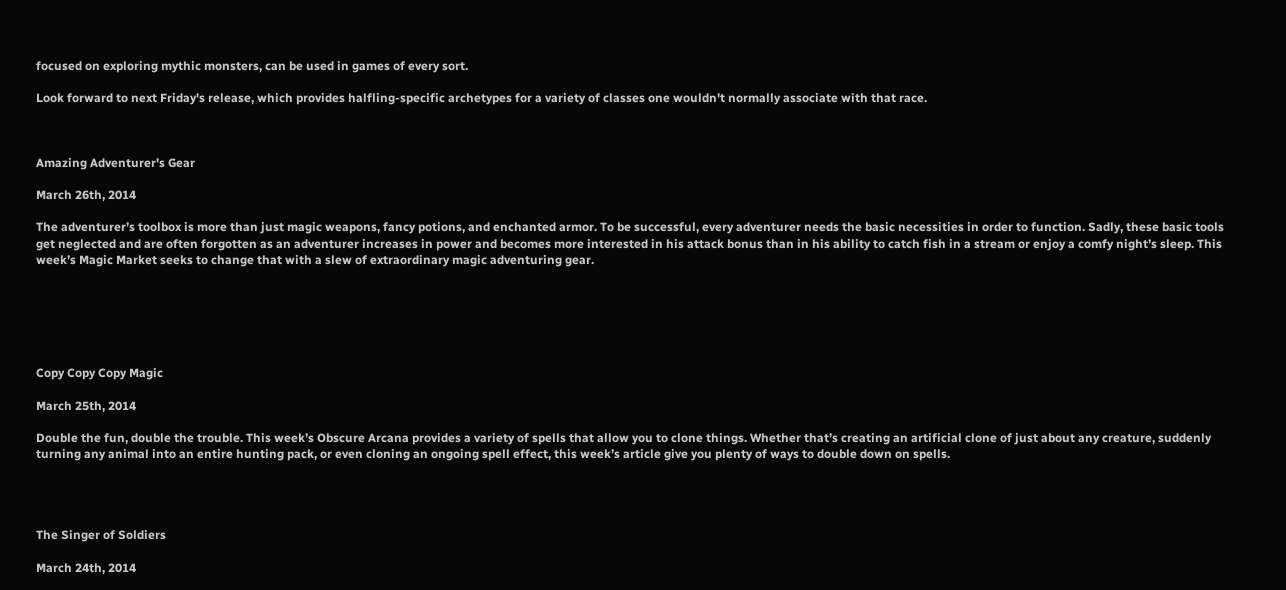focused on exploring mythic monsters, can be used in games of every sort.

Look forward to next Friday's release, which provides halfling-specific archetypes for a variety of classes one wouldn't normally associate with that race.



Amazing Adventurer's Gear

March 26th, 2014

The adventurer’s toolbox is more than just magic weapons, fancy potions, and enchanted armor. To be successful, every adventurer needs the basic necessities in order to function. Sadly, these basic tools get neglected and are often forgotten as an adventurer increases in power and becomes more interested in his attack bonus than in his ability to catch fish in a stream or enjoy a comfy night’s sleep. This week’s Magic Market seeks to change that with a slew of extraordinary magic adventuring gear.






Copy Copy Copy Magic

March 25th, 2014

Double the fun, double the trouble. This week’s Obscure Arcana provides a variety of spells that allow you to clone things. Whether that’s creating an artificial clone of just about any creature, suddenly turning any animal into an entire hunting pack, or even cloning an ongoing spell effect, this week’s article give you plenty of ways to double down on spells.




The Singer of Soldiers

March 24th, 2014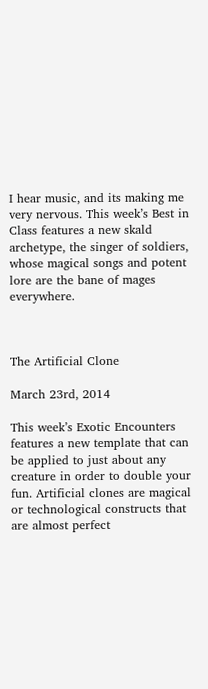I hear music, and its making me very nervous. This week’s Best in Class features a new skald archetype, the singer of soldiers, whose magical songs and potent lore are the bane of mages everywhere.



The Artificial Clone

March 23rd, 2014

This week’s Exotic Encounters features a new template that can be applied to just about any creature in order to double your fun. Artificial clones are magical or technological constructs that are almost perfect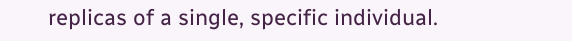replicas of a single, specific individual.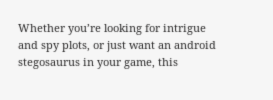Whether you’re looking for intrigue and spy plots, or just want an android stegosaurus in your game, this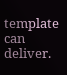template can deliver.